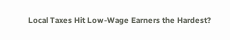Local Taxes Hit Low-Wage Earners the Hardest?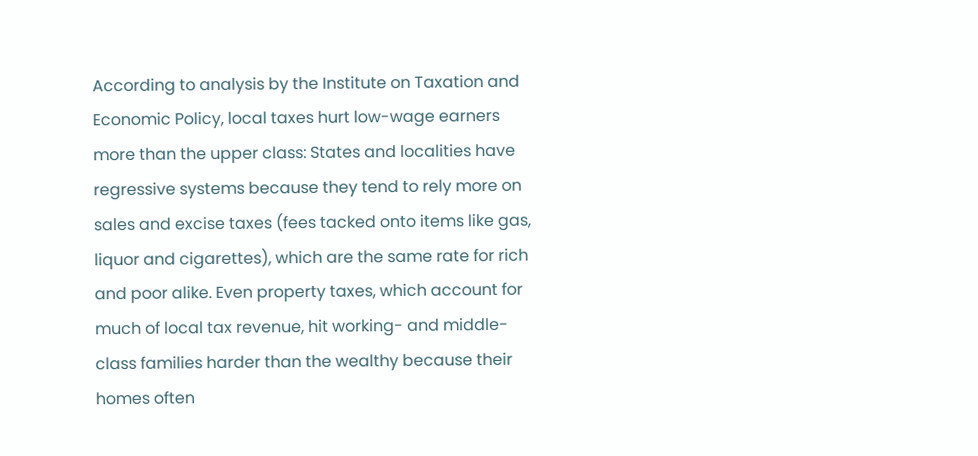According to analysis by the Institute on Taxation and Economic Policy, local taxes hurt low-wage earners more than the upper class: States and localities have regressive systems because they tend to rely more on sales and excise taxes (fees tacked onto items like gas, liquor and cigarettes), which are the same rate for rich and poor alike. Even property taxes, which account for much of local tax revenue, hit working- and middle-class families harder than the wealthy because their homes often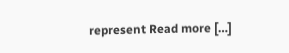represent Read more […]